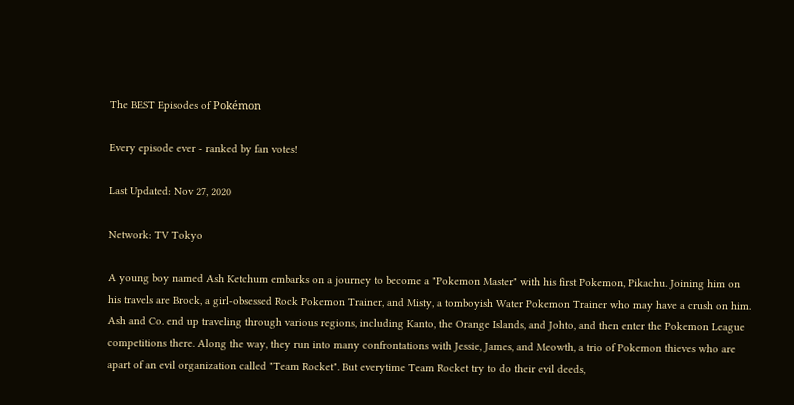The BEST Episodes of Pokémon

Every episode ever - ranked by fan votes!

Last Updated: Nov 27, 2020

Network: TV Tokyo

A young boy named Ash Ketchum embarks on a journey to become a "Pokemon Master" with his first Pokemon, Pikachu. Joining him on his travels are Brock, a girl-obsessed Rock Pokemon Trainer, and Misty, a tomboyish Water Pokemon Trainer who may have a crush on him. Ash and Co. end up traveling through various regions, including Kanto, the Orange Islands, and Johto, and then enter the Pokemon League competitions there. Along the way, they run into many confrontations with Jessie, James, and Meowth, a trio of Pokemon thieves who are apart of an evil organization called "Team Rocket". But everytime Team Rocket try to do their evil deeds,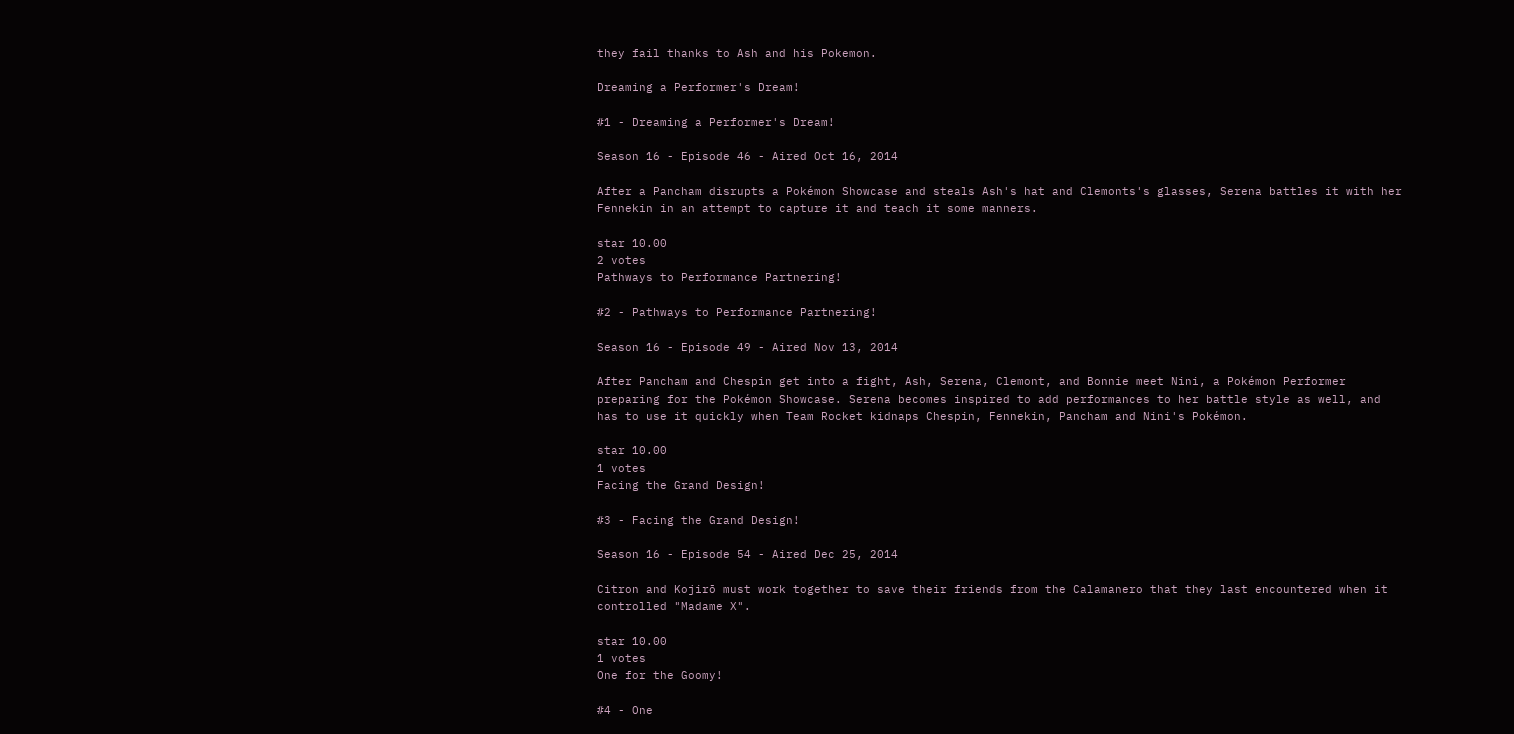they fail thanks to Ash and his Pokemon.

Dreaming a Performer's Dream!

#1 - Dreaming a Performer's Dream!

Season 16 - Episode 46 - Aired Oct 16, 2014

After a Pancham disrupts a Pokémon Showcase and steals Ash's hat and Clemonts's glasses, Serena battles it with her Fennekin in an attempt to capture it and teach it some manners.

star 10.00
2 votes
Pathways to Performance Partnering!

#2 - Pathways to Performance Partnering!

Season 16 - Episode 49 - Aired Nov 13, 2014

After Pancham and Chespin get into a fight, Ash, Serena, Clemont, and Bonnie meet Nini, a Pokémon Performer preparing for the Pokémon Showcase. Serena becomes inspired to add performances to her battle style as well, and has to use it quickly when Team Rocket kidnaps Chespin, Fennekin, Pancham and Nini's Pokémon.

star 10.00
1 votes
Facing the Grand Design!

#3 - Facing the Grand Design!

Season 16 - Episode 54 - Aired Dec 25, 2014

Citron and Kojirō must work together to save their friends from the Calamanero that they last encountered when it controlled "Madame X".

star 10.00
1 votes
One for the Goomy!

#4 - One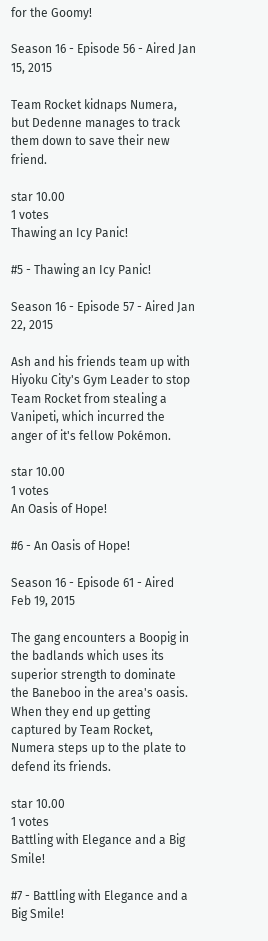for the Goomy!

Season 16 - Episode 56 - Aired Jan 15, 2015

Team Rocket kidnaps Numera, but Dedenne manages to track them down to save their new friend.

star 10.00
1 votes
Thawing an Icy Panic!

#5 - Thawing an Icy Panic!

Season 16 - Episode 57 - Aired Jan 22, 2015

Ash and his friends team up with Hiyoku City's Gym Leader to stop Team Rocket from stealing a Vanipeti, which incurred the anger of it's fellow Pokémon.

star 10.00
1 votes
An Oasis of Hope!

#6 - An Oasis of Hope!

Season 16 - Episode 61 - Aired Feb 19, 2015

The gang encounters a Boopig in the badlands which uses its superior strength to dominate the Baneboo in the area's oasis. When they end up getting captured by Team Rocket, Numera steps up to the plate to defend its friends.

star 10.00
1 votes
Battling with Elegance and a Big Smile!

#7 - Battling with Elegance and a Big Smile!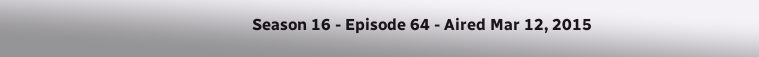Season 16 - Episode 64 - Aired Mar 12, 2015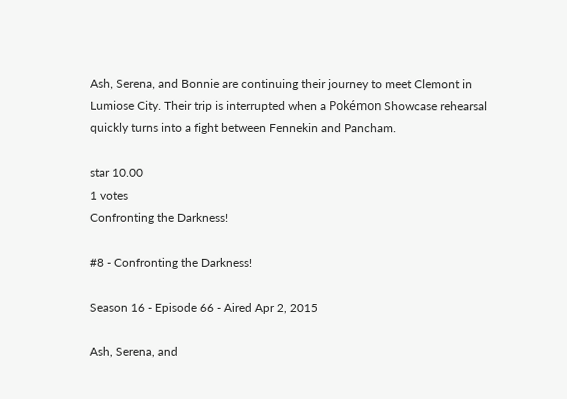Ash, Serena, and Bonnie are continuing their journey to meet Clemont in Lumiose City. Their trip is interrupted when a Pokémon Showcase rehearsal quickly turns into a fight between Fennekin and Pancham.

star 10.00
1 votes
Confronting the Darkness!

#8 - Confronting the Darkness!

Season 16 - Episode 66 - Aired Apr 2, 2015

Ash, Serena, and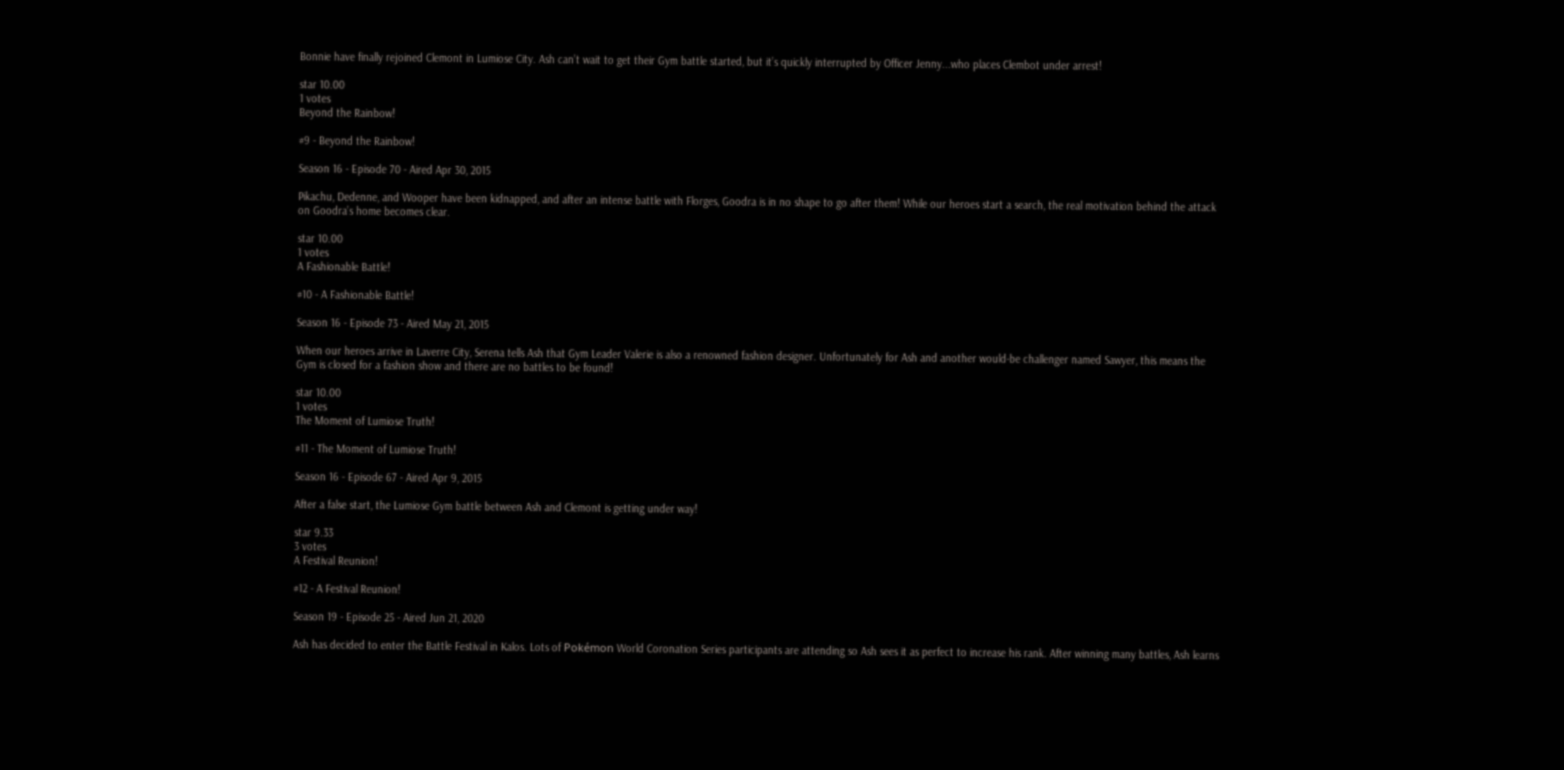Bonnie have finally rejoined Clemont in Lumiose City. Ash can’t wait to get their Gym battle started, but it’s quickly interrupted by Officer Jenny...who places Clembot under arrest!

star 10.00
1 votes
Beyond the Rainbow!

#9 - Beyond the Rainbow!

Season 16 - Episode 70 - Aired Apr 30, 2015

Pikachu, Dedenne, and Wooper have been kidnapped, and after an intense battle with Florges, Goodra is in no shape to go after them! While our heroes start a search, the real motivation behind the attack on Goodra’s home becomes clear.

star 10.00
1 votes
A Fashionable Battle!

#10 - A Fashionable Battle!

Season 16 - Episode 73 - Aired May 21, 2015

When our heroes arrive in Laverre City, Serena tells Ash that Gym Leader Valerie is also a renowned fashion designer. Unfortunately for Ash and another would-be challenger named Sawyer, this means the Gym is closed for a fashion show and there are no battles to be found!

star 10.00
1 votes
The Moment of Lumiose Truth!

#11 - The Moment of Lumiose Truth!

Season 16 - Episode 67 - Aired Apr 9, 2015

After a false start, the Lumiose Gym battle between Ash and Clemont is getting under way!

star 9.33
3 votes
A Festival Reunion!

#12 - A Festival Reunion!

Season 19 - Episode 25 - Aired Jun 21, 2020

Ash has decided to enter the Battle Festival in Kalos. Lots of Pokémon World Coronation Series participants are attending so Ash sees it as perfect to increase his rank. After winning many battles, Ash learns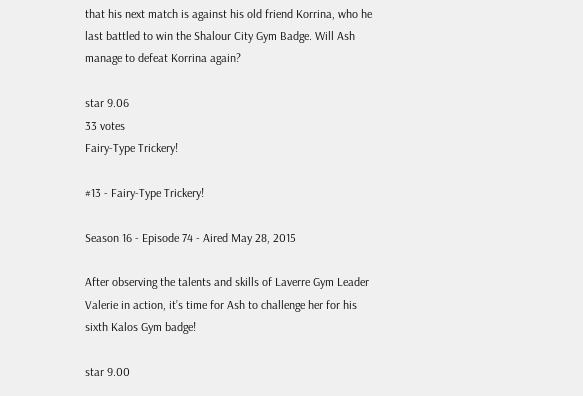that his next match is against his old friend Korrina, who he last battled to win the Shalour City Gym Badge. Will Ash manage to defeat Korrina again?

star 9.06
33 votes
Fairy-Type Trickery!

#13 - Fairy-Type Trickery!

Season 16 - Episode 74 - Aired May 28, 2015

After observing the talents and skills of Laverre Gym Leader Valerie in action, it’s time for Ash to challenge her for his sixth Kalos Gym badge!

star 9.00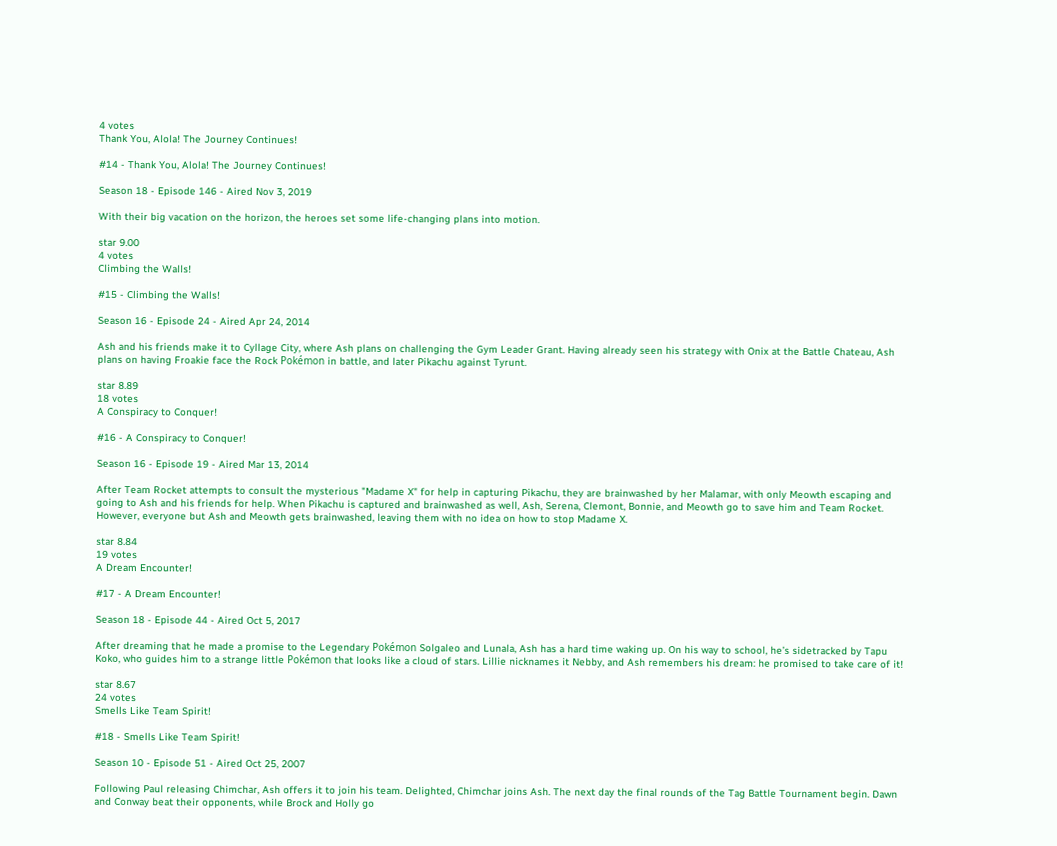4 votes
Thank You, Alola! The Journey Continues!

#14 - Thank You, Alola! The Journey Continues!

Season 18 - Episode 146 - Aired Nov 3, 2019

With their big vacation on the horizon, the heroes set some life-changing plans into motion.

star 9.00
4 votes
Climbing the Walls!

#15 - Climbing the Walls!

Season 16 - Episode 24 - Aired Apr 24, 2014

Ash and his friends make it to Cyllage City, where Ash plans on challenging the Gym Leader Grant. Having already seen his strategy with Onix at the Battle Chateau, Ash plans on having Froakie face the Rock Pokémon in battle, and later Pikachu against Tyrunt.

star 8.89
18 votes
A Conspiracy to Conquer!

#16 - A Conspiracy to Conquer!

Season 16 - Episode 19 - Aired Mar 13, 2014

After Team Rocket attempts to consult the mysterious "Madame X" for help in capturing Pikachu, they are brainwashed by her Malamar, with only Meowth escaping and going to Ash and his friends for help. When Pikachu is captured and brainwashed as well, Ash, Serena, Clemont, Bonnie, and Meowth go to save him and Team Rocket. However, everyone but Ash and Meowth gets brainwashed, leaving them with no idea on how to stop Madame X.

star 8.84
19 votes
A Dream Encounter!

#17 - A Dream Encounter!

Season 18 - Episode 44 - Aired Oct 5, 2017

After dreaming that he made a promise to the Legendary Pokémon Solgaleo and Lunala, Ash has a hard time waking up. On his way to school, he’s sidetracked by Tapu Koko, who guides him to a strange little Pokémon that looks like a cloud of stars. Lillie nicknames it Nebby, and Ash remembers his dream: he promised to take care of it!

star 8.67
24 votes
Smells Like Team Spirit!

#18 - Smells Like Team Spirit!

Season 10 - Episode 51 - Aired Oct 25, 2007

Following Paul releasing Chimchar, Ash offers it to join his team. Delighted, Chimchar joins Ash. The next day the final rounds of the Tag Battle Tournament begin. Dawn and Conway beat their opponents, while Brock and Holly go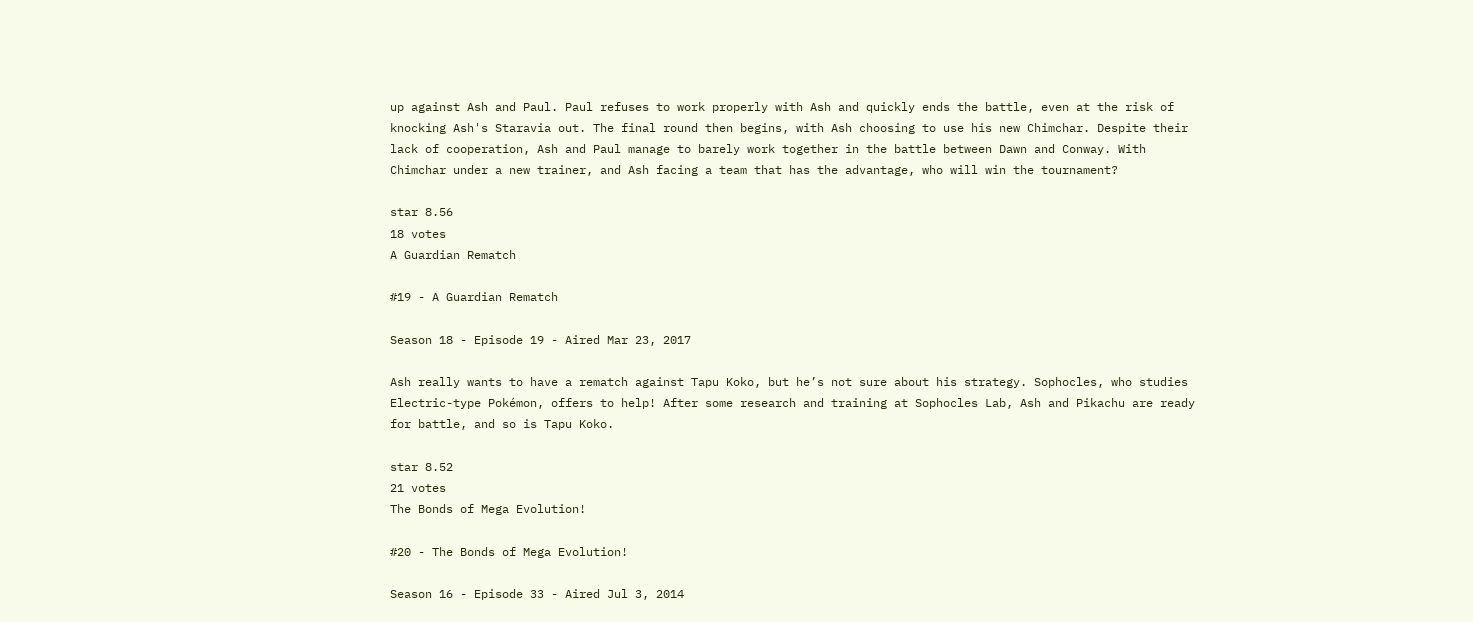up against Ash and Paul. Paul refuses to work properly with Ash and quickly ends the battle, even at the risk of knocking Ash's Staravia out. The final round then begins, with Ash choosing to use his new Chimchar. Despite their lack of cooperation, Ash and Paul manage to barely work together in the battle between Dawn and Conway. With Chimchar under a new trainer, and Ash facing a team that has the advantage, who will win the tournament?

star 8.56
18 votes
A Guardian Rematch

#19 - A Guardian Rematch

Season 18 - Episode 19 - Aired Mar 23, 2017

Ash really wants to have a rematch against Tapu Koko, but he’s not sure about his strategy. Sophocles, who studies Electric-type Pokémon, offers to help! After some research and training at Sophocles Lab, Ash and Pikachu are ready for battle, and so is Tapu Koko.

star 8.52
21 votes
The Bonds of Mega Evolution!

#20 - The Bonds of Mega Evolution!

Season 16 - Episode 33 - Aired Jul 3, 2014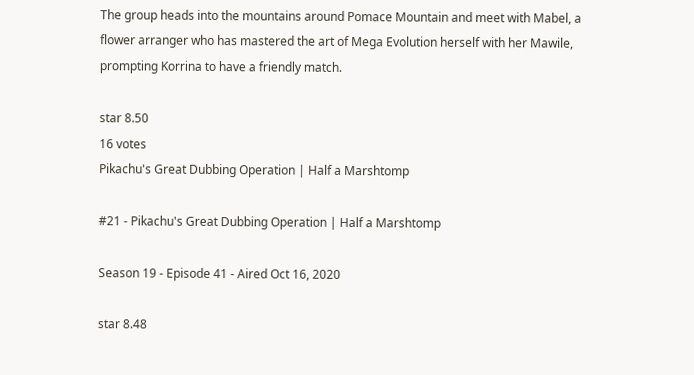The group heads into the mountains around Pomace Mountain and meet with Mabel, a flower arranger who has mastered the art of Mega Evolution herself with her Mawile, prompting Korrina to have a friendly match.

star 8.50
16 votes
Pikachu's Great Dubbing Operation | Half a Marshtomp

#21 - Pikachu's Great Dubbing Operation | Half a Marshtomp

Season 19 - Episode 41 - Aired Oct 16, 2020

star 8.48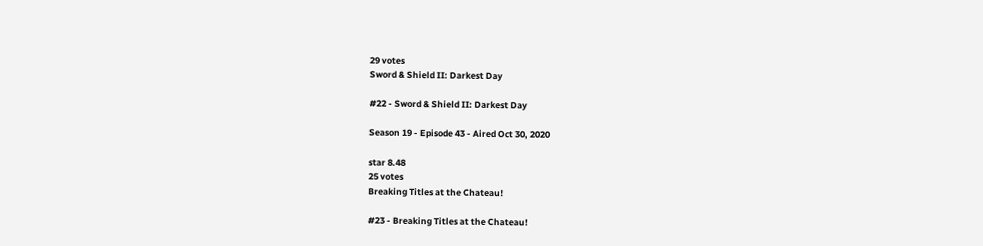29 votes
Sword & Shield II: Darkest Day

#22 - Sword & Shield II: Darkest Day

Season 19 - Episode 43 - Aired Oct 30, 2020

star 8.48
25 votes
Breaking Titles at the Chateau!

#23 - Breaking Titles at the Chateau!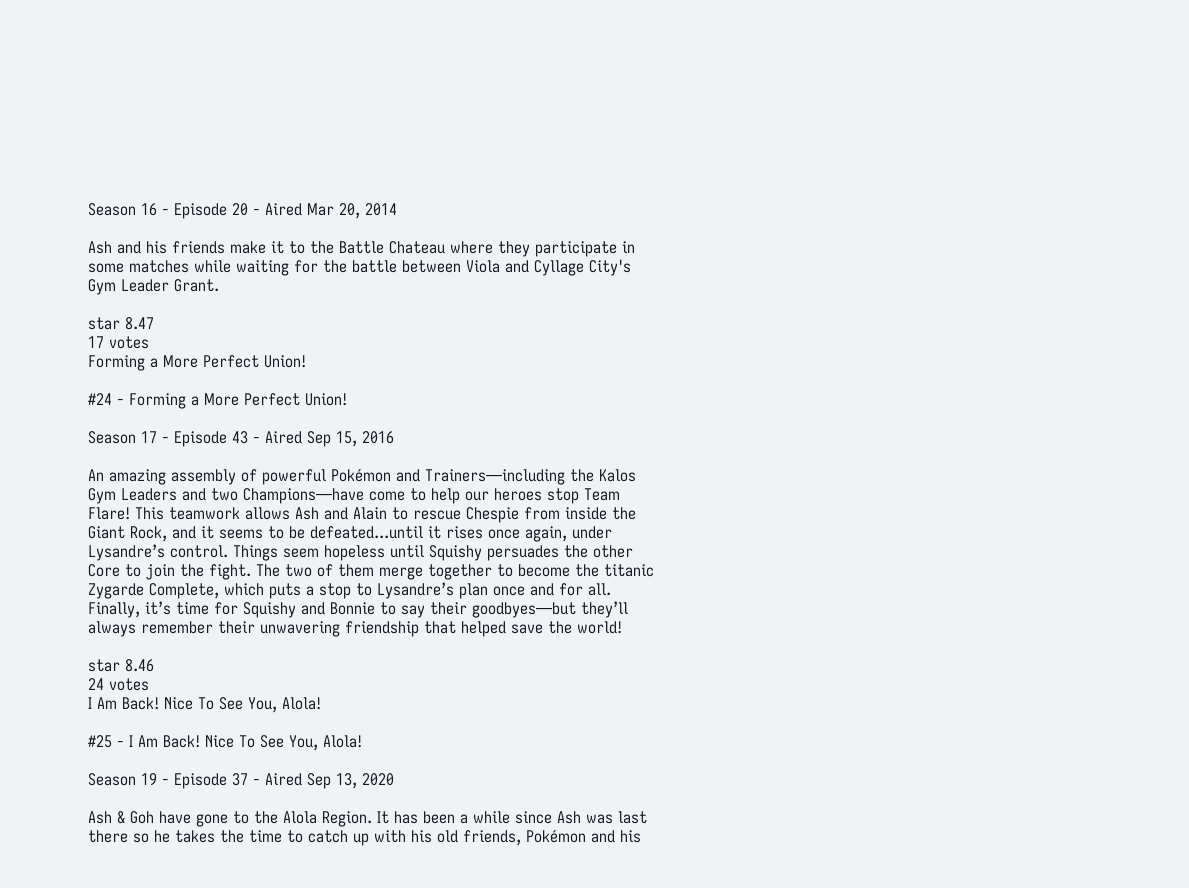Season 16 - Episode 20 - Aired Mar 20, 2014

Ash and his friends make it to the Battle Chateau where they participate in some matches while waiting for the battle between Viola and Cyllage City's Gym Leader Grant.

star 8.47
17 votes
Forming a More Perfect Union!

#24 - Forming a More Perfect Union!

Season 17 - Episode 43 - Aired Sep 15, 2016

An amazing assembly of powerful Pokémon and Trainers—including the Kalos Gym Leaders and two Champions—have come to help our heroes stop Team Flare! This teamwork allows Ash and Alain to rescue Chespie from inside the Giant Rock, and it seems to be defeated...until it rises once again, under Lysandre’s control. Things seem hopeless until Squishy persuades the other Core to join the fight. The two of them merge together to become the titanic Zygarde Complete, which puts a stop to Lysandre’s plan once and for all. Finally, it’s time for Squishy and Bonnie to say their goodbyes—but they’ll always remember their unwavering friendship that helped save the world!

star 8.46
24 votes
I Am Back! Nice To See You, Alola!

#25 - I Am Back! Nice To See You, Alola!

Season 19 - Episode 37 - Aired Sep 13, 2020

Ash & Goh have gone to the Alola Region. It has been a while since Ash was last there so he takes the time to catch up with his old friends, Pokémon and his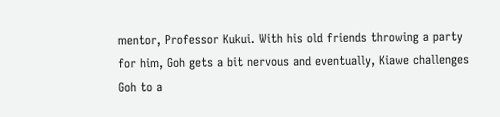mentor, Professor Kukui. With his old friends throwing a party for him, Goh gets a bit nervous and eventually, Kiawe challenges Goh to a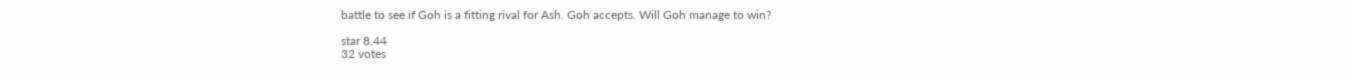battle to see if Goh is a fitting rival for Ash. Goh accepts. Will Goh manage to win?

star 8.44
32 votes